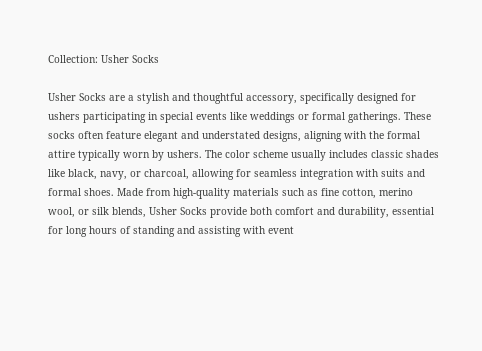Collection: Usher Socks

Usher Socks are a stylish and thoughtful accessory, specifically designed for ushers participating in special events like weddings or formal gatherings. These socks often feature elegant and understated designs, aligning with the formal attire typically worn by ushers. The color scheme usually includes classic shades like black, navy, or charcoal, allowing for seamless integration with suits and formal shoes. Made from high-quality materials such as fine cotton, merino wool, or silk blends, Usher Socks provide both comfort and durability, essential for long hours of standing and assisting with event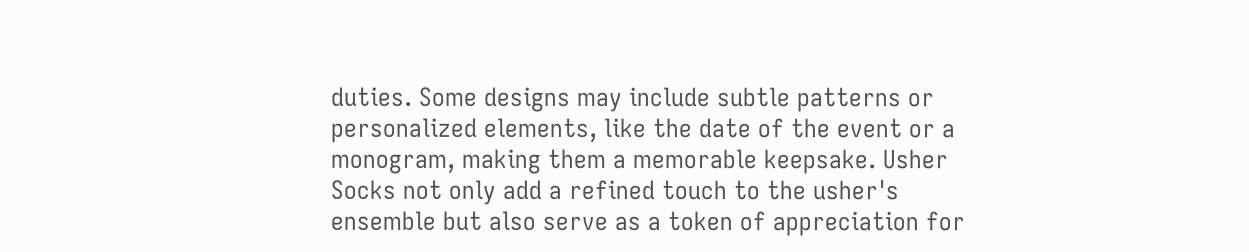duties. Some designs may include subtle patterns or personalized elements, like the date of the event or a monogram, making them a memorable keepsake. Usher Socks not only add a refined touch to the usher's ensemble but also serve as a token of appreciation for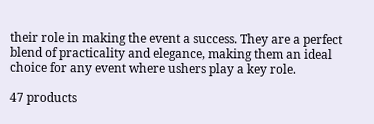their role in making the event a success. They are a perfect blend of practicality and elegance, making them an ideal choice for any event where ushers play a key role.

47 products